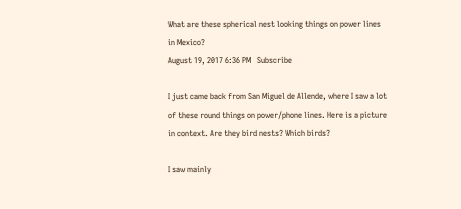What are these spherical nest looking things on power lines in Mexico?
August 19, 2017 6:36 PM   Subscribe

I just came back from San Miguel de Allende, where I saw a lot of these round things on power/phone lines. Here is a picture in context. Are they bird nests? Which birds?

I saw mainly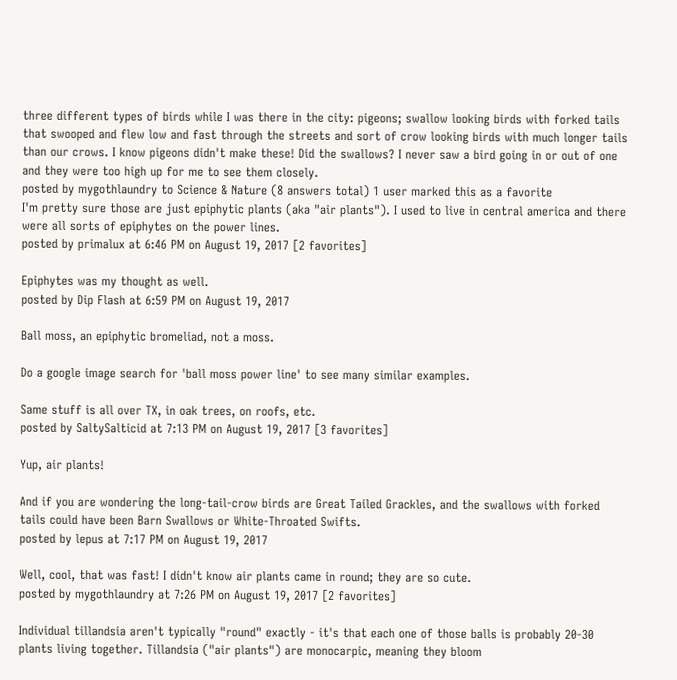three different types of birds while I was there in the city: pigeons; swallow looking birds with forked tails that swooped and flew low and fast through the streets and sort of crow looking birds with much longer tails than our crows. I know pigeons didn't make these! Did the swallows? I never saw a bird going in or out of one and they were too high up for me to see them closely.
posted by mygothlaundry to Science & Nature (8 answers total) 1 user marked this as a favorite
I'm pretty sure those are just epiphytic plants (aka "air plants"). I used to live in central america and there were all sorts of epiphytes on the power lines.
posted by primalux at 6:46 PM on August 19, 2017 [2 favorites]

Epiphytes was my thought as well.
posted by Dip Flash at 6:59 PM on August 19, 2017

Ball moss, an epiphytic bromeliad, not a moss.

Do a google image search for 'ball moss power line' to see many similar examples.

Same stuff is all over TX, in oak trees, on roofs, etc.
posted by SaltySalticid at 7:13 PM on August 19, 2017 [3 favorites]

Yup, air plants!

And if you are wondering the long-tail-crow birds are Great Tailed Grackles, and the swallows with forked tails could have been Barn Swallows or White-Throated Swifts.
posted by lepus at 7:17 PM on August 19, 2017

Well, cool, that was fast! I didn't know air plants came in round; they are so cute.
posted by mygothlaundry at 7:26 PM on August 19, 2017 [2 favorites]

Individual tillandsia aren't typically "round" exactly - it's that each one of those balls is probably 20-30 plants living together. Tillandsia ("air plants") are monocarpic, meaning they bloom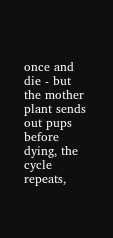once and die - but the mother plant sends out pups before dying, the cycle repeats,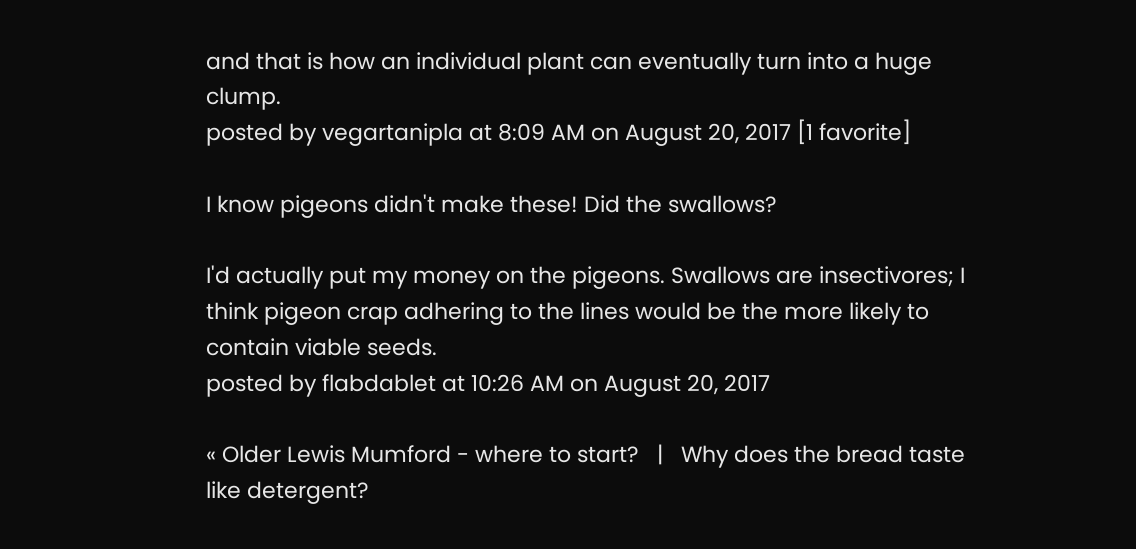and that is how an individual plant can eventually turn into a huge clump.
posted by vegartanipla at 8:09 AM on August 20, 2017 [1 favorite]

I know pigeons didn't make these! Did the swallows?

I'd actually put my money on the pigeons. Swallows are insectivores; I think pigeon crap adhering to the lines would be the more likely to contain viable seeds.
posted by flabdablet at 10:26 AM on August 20, 2017

« Older Lewis Mumford - where to start?   |   Why does the bread taste like detergent?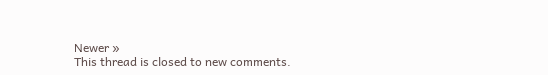Newer »
This thread is closed to new comments.